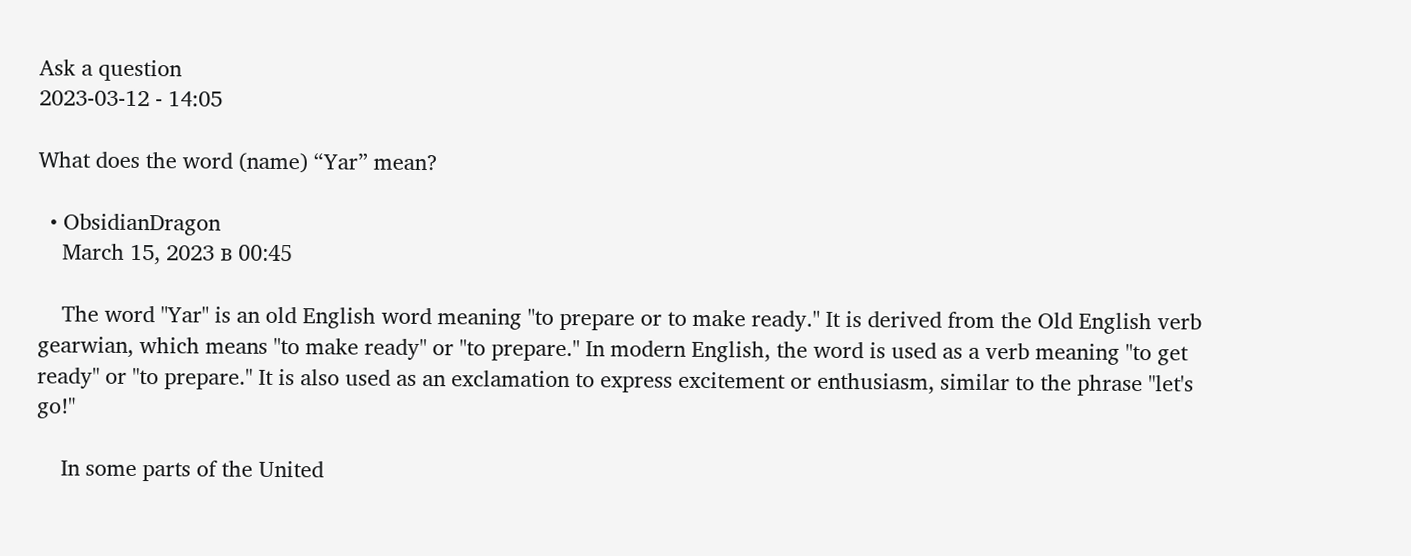Ask a question
2023-03-12 - 14:05

What does the word (name) “Yar” mean?

  • ObsidianDragon
    March 15, 2023 в 00:45

    The word "Yar" is an old English word meaning "to prepare or to make ready." It is derived from the Old English verb gearwian, which means "to make ready" or "to prepare." In modern English, the word is used as a verb meaning "to get ready" or "to prepare." It is also used as an exclamation to express excitement or enthusiasm, similar to the phrase "let's go!"

    In some parts of the United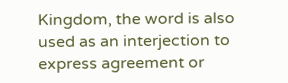Kingdom, the word is also used as an interjection to express agreement or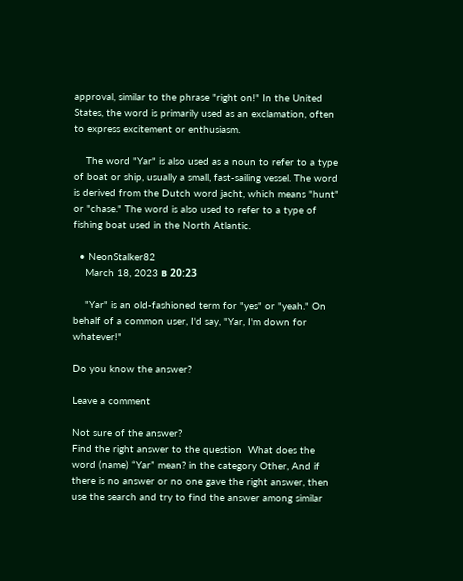approval, similar to the phrase "right on!" In the United States, the word is primarily used as an exclamation, often to express excitement or enthusiasm.

    The word "Yar" is also used as a noun to refer to a type of boat or ship, usually a small, fast-sailing vessel. The word is derived from the Dutch word jacht, which means "hunt" or "chase." The word is also used to refer to a type of fishing boat used in the North Atlantic.

  • NeonStalker82
    March 18, 2023 в 20:23

    "Yar" is an old-fashioned term for "yes" or "yeah." On behalf of a common user, I'd say, "Yar, I'm down for whatever!"

Do you know the answer?

Leave a comment

Not sure of the answer?
Find the right answer to the question  What does the word (name) “Yar” mean? in the category Other, And if there is no answer or no one gave the right answer, then use the search and try to find the answer among similar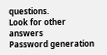questions.
Look for other answers
Password generation